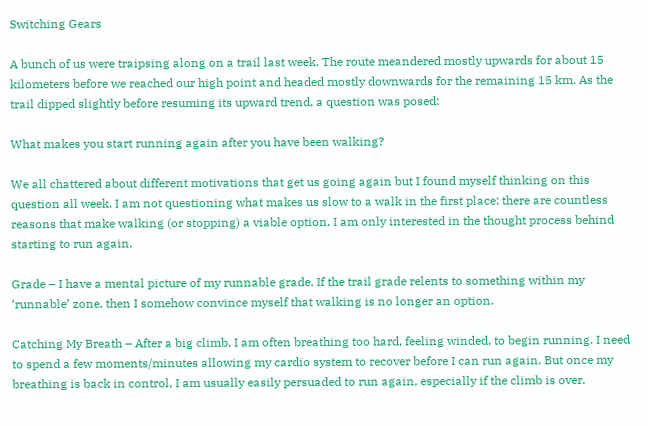Switching Gears

A bunch of us were traipsing along on a trail last week. The route meandered mostly upwards for about 15 kilometers before we reached our high point and headed mostly downwards for the remaining 15 km. As the trail dipped slightly before resuming its upward trend, a question was posed:

What makes you start running again after you have been walking?

We all chattered about different motivations that get us going again but I found myself thinking on this question all week. I am not questioning what makes us slow to a walk in the first place: there are countless reasons that make walking (or stopping) a viable option. I am only interested in the thought process behind starting to run again.

Grade – I have a mental picture of my runnable grade. If the trail grade relents to something within my ‘runnable’ zone, then I somehow convince myself that walking is no longer an option.

Catching My Breath – After a big climb, I am often breathing too hard, feeling winded, to begin running. I need to spend a few moments/minutes allowing my cardio system to recover before I can run again. But once my breathing is back in control, I am usually easily persuaded to run again, especially if the climb is over.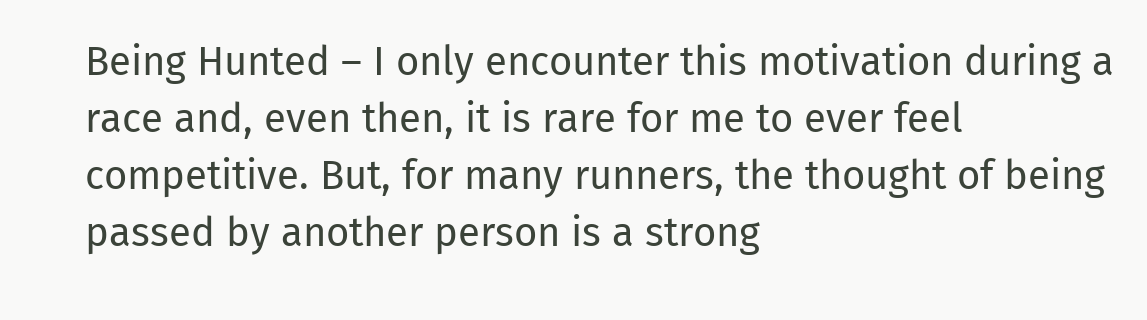Being Hunted – I only encounter this motivation during a race and, even then, it is rare for me to ever feel competitive. But, for many runners, the thought of being passed by another person is a strong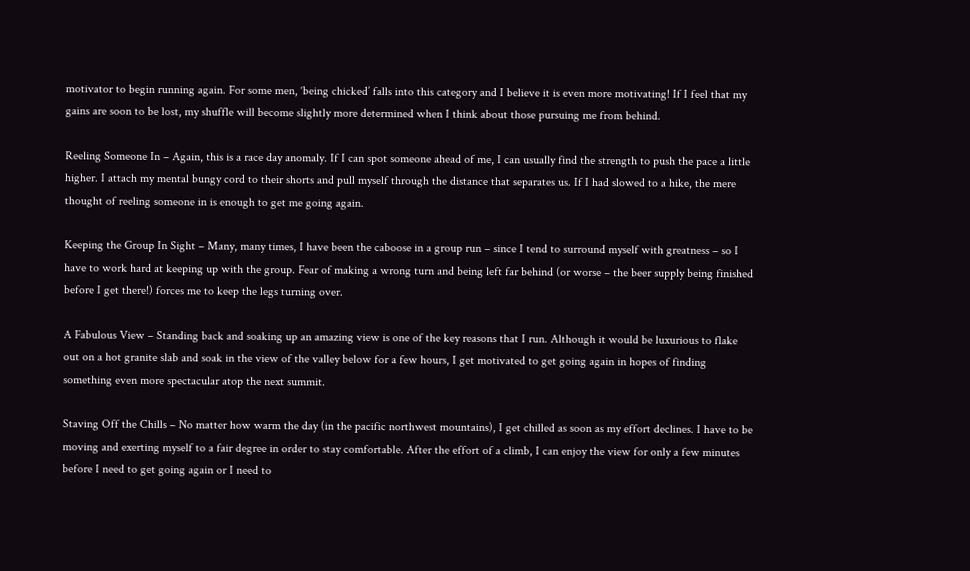motivator to begin running again. For some men, ‘being chicked’ falls into this category and I believe it is even more motivating! If I feel that my gains are soon to be lost, my shuffle will become slightly more determined when I think about those pursuing me from behind.

Reeling Someone In – Again, this is a race day anomaly. If I can spot someone ahead of me, I can usually find the strength to push the pace a little higher. I attach my mental bungy cord to their shorts and pull myself through the distance that separates us. If I had slowed to a hike, the mere thought of reeling someone in is enough to get me going again.

Keeping the Group In Sight – Many, many times, I have been the caboose in a group run – since I tend to surround myself with greatness – so I have to work hard at keeping up with the group. Fear of making a wrong turn and being left far behind (or worse – the beer supply being finished before I get there!) forces me to keep the legs turning over.

A Fabulous View – Standing back and soaking up an amazing view is one of the key reasons that I run. Although it would be luxurious to flake out on a hot granite slab and soak in the view of the valley below for a few hours, I get motivated to get going again in hopes of finding something even more spectacular atop the next summit.

Staving Off the Chills – No matter how warm the day (in the pacific northwest mountains), I get chilled as soon as my effort declines. I have to be moving and exerting myself to a fair degree in order to stay comfortable. After the effort of a climb, I can enjoy the view for only a few minutes before I need to get going again or I need to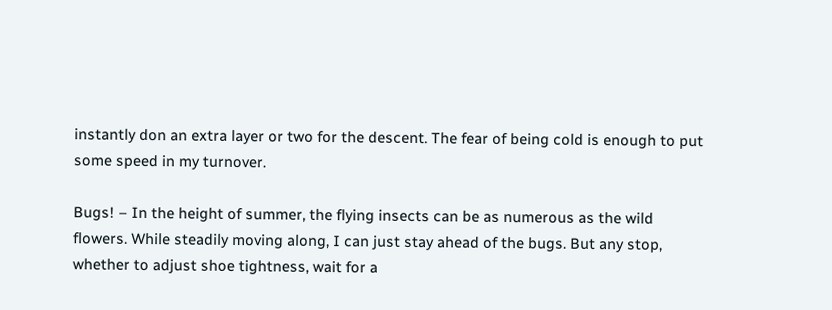instantly don an extra layer or two for the descent. The fear of being cold is enough to put some speed in my turnover.

Bugs! – In the height of summer, the flying insects can be as numerous as the wild flowers. While steadily moving along, I can just stay ahead of the bugs. But any stop, whether to adjust shoe tightness, wait for a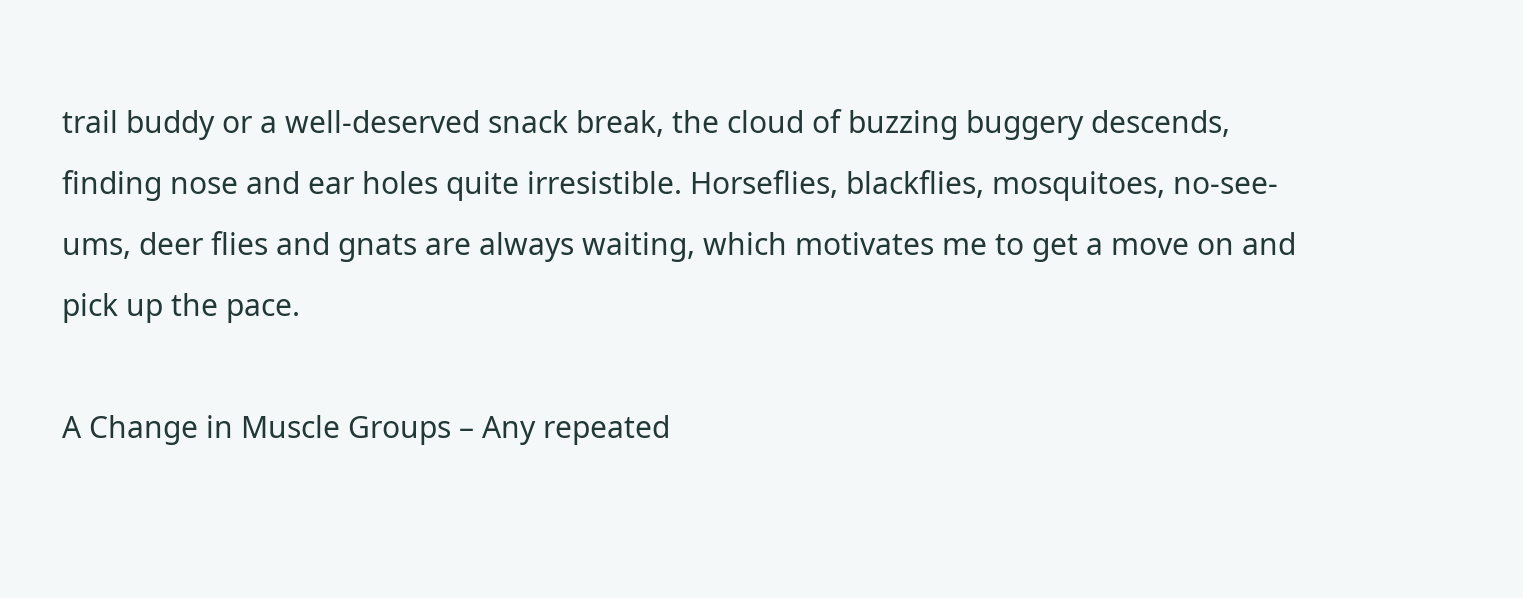trail buddy or a well-deserved snack break, the cloud of buzzing buggery descends, finding nose and ear holes quite irresistible. Horseflies, blackflies, mosquitoes, no-see-ums, deer flies and gnats are always waiting, which motivates me to get a move on and pick up the pace.

A Change in Muscle Groups – Any repeated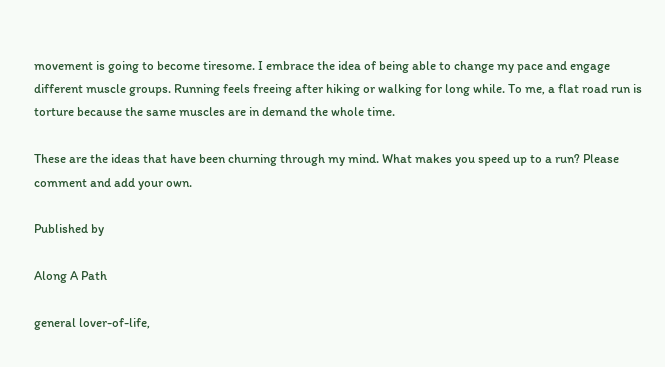movement is going to become tiresome. I embrace the idea of being able to change my pace and engage different muscle groups. Running feels freeing after hiking or walking for long while. To me, a flat road run is torture because the same muscles are in demand the whole time.

These are the ideas that have been churning through my mind. What makes you speed up to a run? Please comment and add your own.

Published by

Along A Path

general lover-of-life,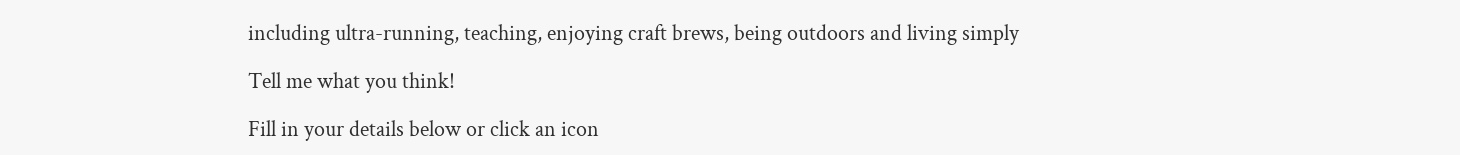including ultra-running, teaching, enjoying craft brews, being outdoors and living simply

Tell me what you think!

Fill in your details below or click an icon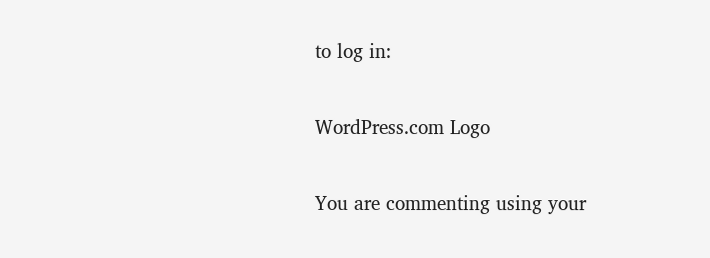to log in:

WordPress.com Logo

You are commenting using your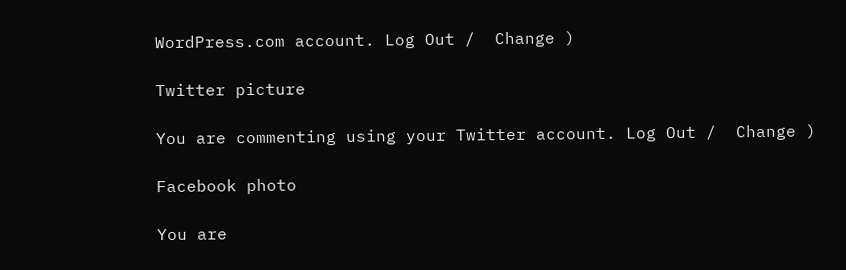WordPress.com account. Log Out /  Change )

Twitter picture

You are commenting using your Twitter account. Log Out /  Change )

Facebook photo

You are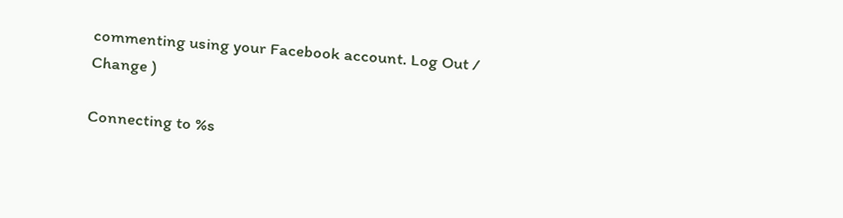commenting using your Facebook account. Log Out /  Change )

Connecting to %s